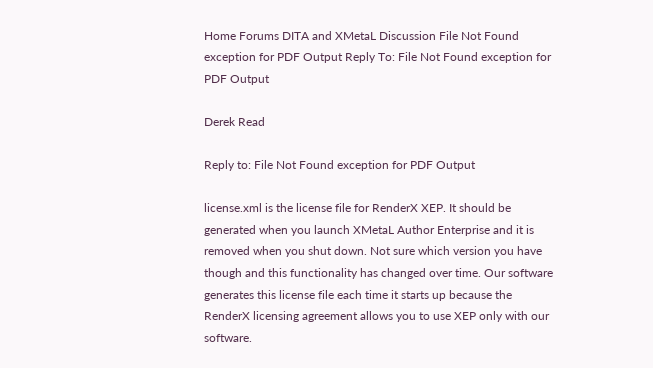Home Forums DITA and XMetaL Discussion File Not Found exception for PDF Output Reply To: File Not Found exception for PDF Output

Derek Read

Reply to: File Not Found exception for PDF Output

license.xml is the license file for RenderX XEP. It should be generated when you launch XMetaL Author Enterprise and it is removed when you shut down. Not sure which version you have though and this functionality has changed over time. Our software generates this license file each time it starts up because the RenderX licensing agreement allows you to use XEP only with our software.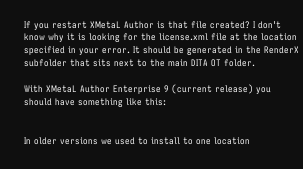If you restart XMetaL Author is that file created? I don't know why it is looking for the license.xml file at the location specified in your error. It should be generated in the RenderX subfolder that sits next to the main DITA OT folder.

With XMetaL Author Enterprise 9 (current release) you should have something like this:


In older versions we used to install to one location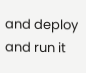and deploy and run it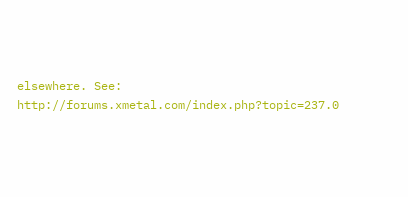elsewhere. See: http://forums.xmetal.com/index.php?topic=237.0